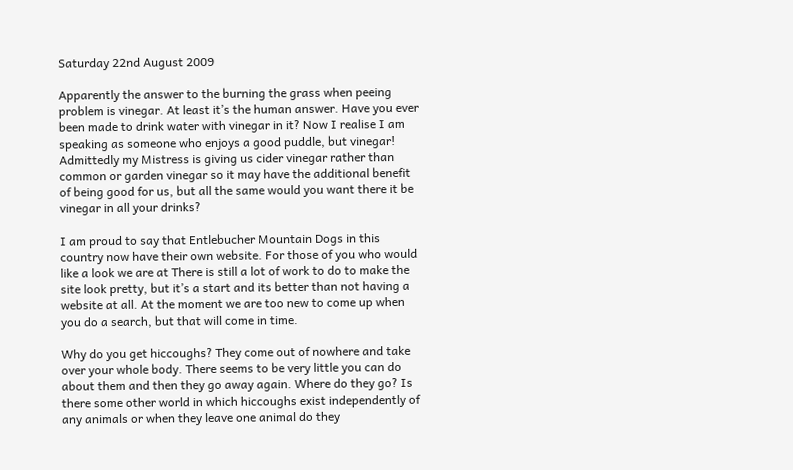Saturday 22nd August 2009

Apparently the answer to the burning the grass when peeing problem is vinegar. At least it’s the human answer. Have you ever been made to drink water with vinegar in it? Now I realise I am speaking as someone who enjoys a good puddle, but vinegar! Admittedly my Mistress is giving us cider vinegar rather than common or garden vinegar so it may have the additional benefit of being good for us, but all the same would you want there it be vinegar in all your drinks?

I am proud to say that Entlebucher Mountain Dogs in this country now have their own website. For those of you who would like a look we are at There is still a lot of work to do to make the site look pretty, but it’s a start and its better than not having a website at all. At the moment we are too new to come up when you do a search, but that will come in time.

Why do you get hiccoughs? They come out of nowhere and take over your whole body. There seems to be very little you can do about them and then they go away again. Where do they go? Is there some other world in which hiccoughs exist independently of any animals or when they leave one animal do they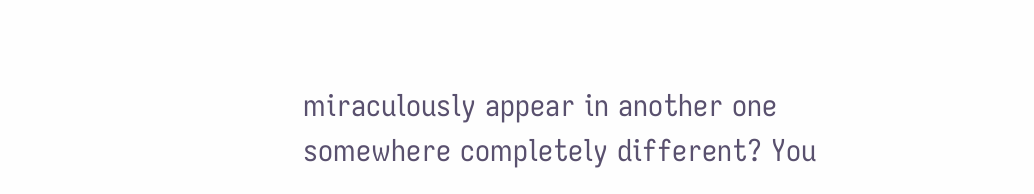miraculously appear in another one somewhere completely different? You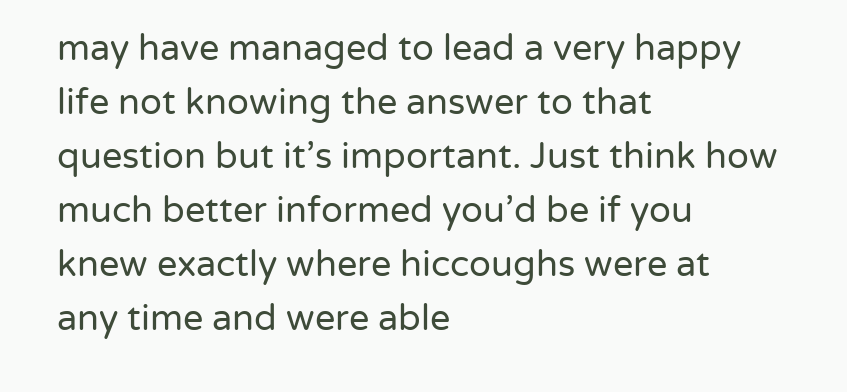may have managed to lead a very happy life not knowing the answer to that question but it’s important. Just think how much better informed you’d be if you knew exactly where hiccoughs were at any time and were able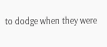to dodge when they were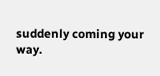suddenly coming your way.